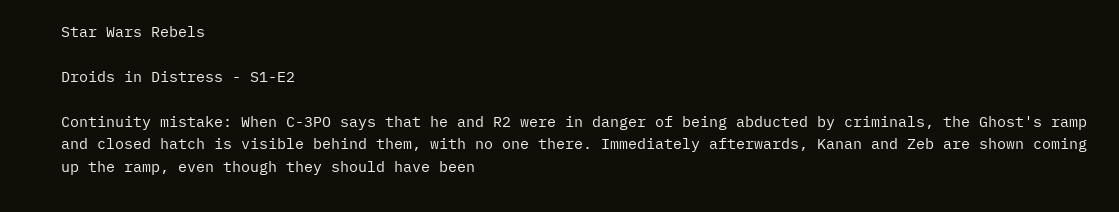Star Wars Rebels

Droids in Distress - S1-E2

Continuity mistake: When C-3PO says that he and R2 were in danger of being abducted by criminals, the Ghost's ramp and closed hatch is visible behind them, with no one there. Immediately afterwards, Kanan and Zeb are shown coming up the ramp, even though they should have been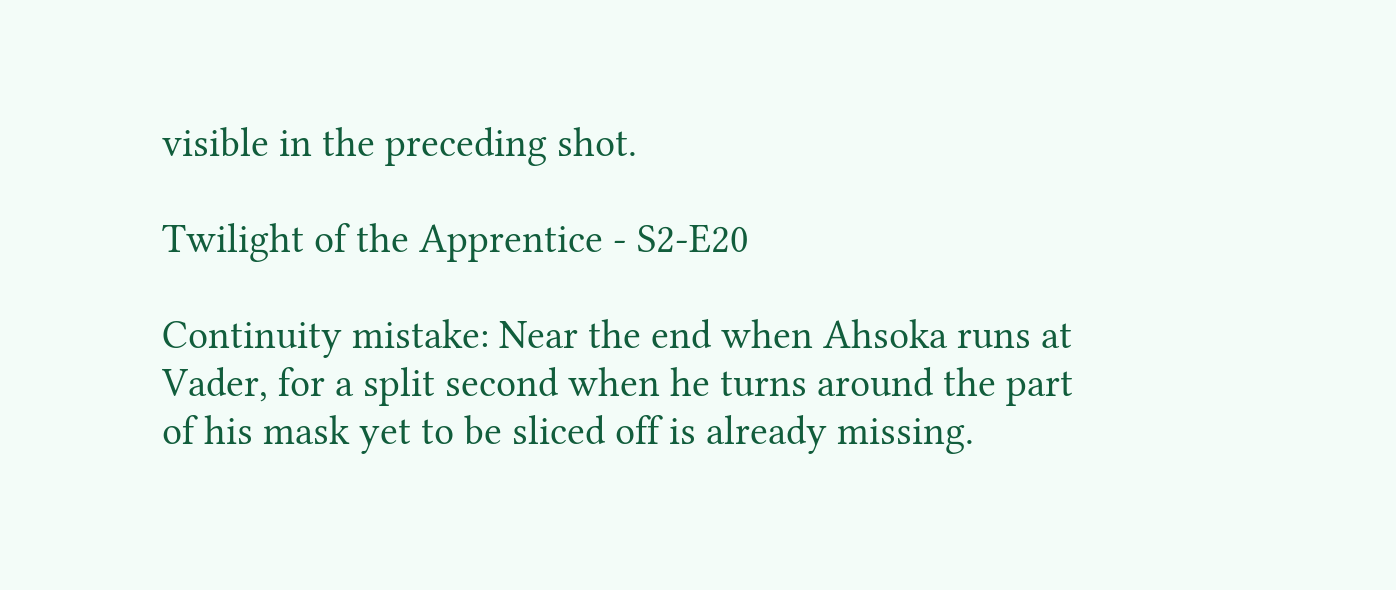visible in the preceding shot.

Twilight of the Apprentice - S2-E20

Continuity mistake: Near the end when Ahsoka runs at Vader, for a split second when he turns around the part of his mask yet to be sliced off is already missing.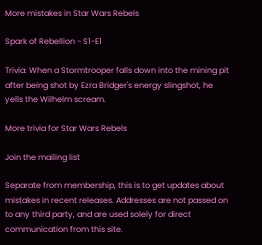More mistakes in Star Wars Rebels

Spark of Rebellion - S1-E1

Trivia: When a Stormtrooper falls down into the mining pit after being shot by Ezra Bridger's energy slingshot, he yells the Wilhelm scream.

More trivia for Star Wars Rebels

Join the mailing list

Separate from membership, this is to get updates about mistakes in recent releases. Addresses are not passed on to any third party, and are used solely for direct communication from this site.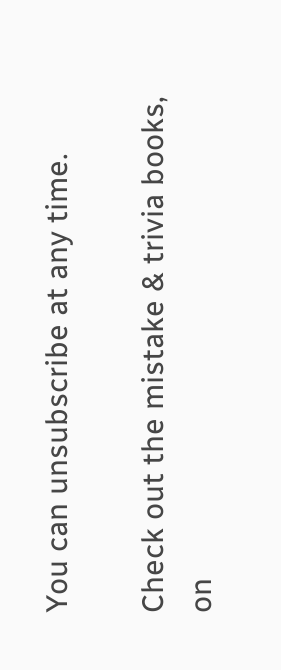You can unsubscribe at any time.

Check out the mistake & trivia books, on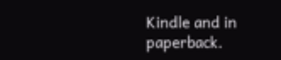Kindle and in paperback.